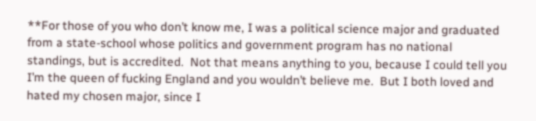**For those of you who don’t know me, I was a political science major and graduated from a state-school whose politics and government program has no national standings, but is accredited.  Not that means anything to you, because I could tell you I’m the queen of fucking England and you wouldn’t believe me.  But I both loved and hated my chosen major, since I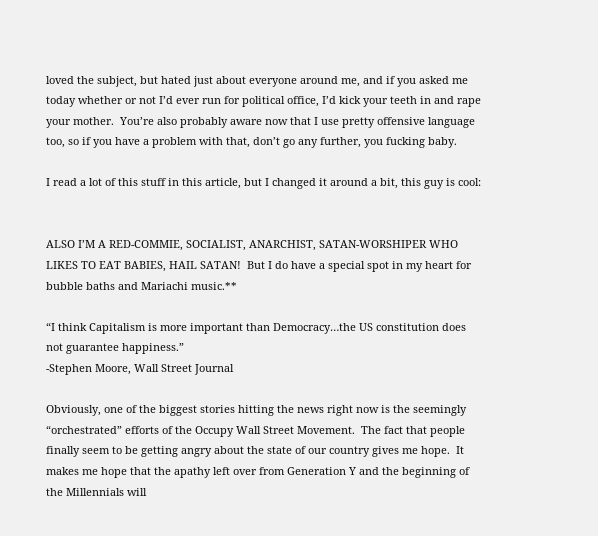loved the subject, but hated just about everyone around me, and if you asked me today whether or not I’d ever run for political office, I’d kick your teeth in and rape your mother.  You’re also probably aware now that I use pretty offensive language too, so if you have a problem with that, don’t go any further, you fucking baby.

I read a lot of this stuff in this article, but I changed it around a bit, this guy is cool:


ALSO I’M A RED-COMMIE, SOCIALIST, ANARCHIST, SATAN-WORSHIPER WHO LIKES TO EAT BABIES, HAIL SATAN!  But I do have a special spot in my heart for bubble baths and Mariachi music.**

“I think Capitalism is more important than Democracy…the US constitution does not guarantee happiness.”
-Stephen Moore, Wall Street Journal

Obviously, one of the biggest stories hitting the news right now is the seemingly “orchestrated” efforts of the Occupy Wall Street Movement.  The fact that people finally seem to be getting angry about the state of our country gives me hope.  It makes me hope that the apathy left over from Generation Y and the beginning of the Millennials will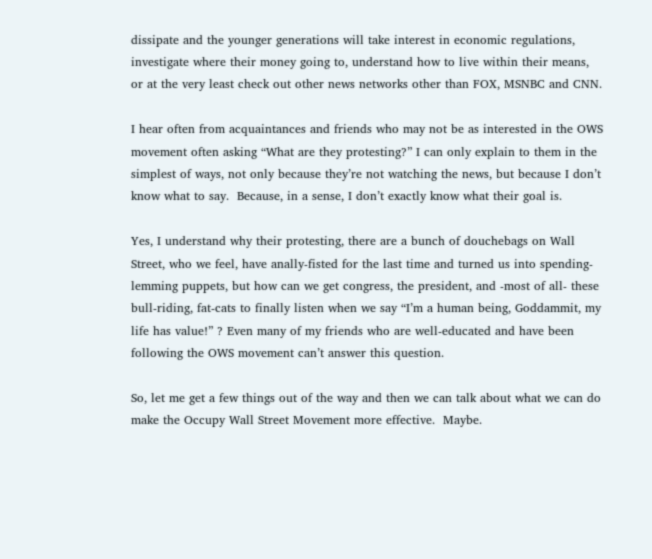dissipate and the younger generations will take interest in economic regulations, investigate where their money going to, understand how to live within their means, or at the very least check out other news networks other than FOX, MSNBC and CNN.

I hear often from acquaintances and friends who may not be as interested in the OWS movement often asking “What are they protesting?” I can only explain to them in the simplest of ways, not only because they’re not watching the news, but because I don’t know what to say.  Because, in a sense, I don’t exactly know what their goal is.

Yes, I understand why their protesting, there are a bunch of douchebags on Wall Street, who we feel, have anally-fisted for the last time and turned us into spending-lemming puppets, but how can we get congress, the president, and -most of all- these bull-riding, fat-cats to finally listen when we say “I’m a human being, Goddammit, my life has value!” ? Even many of my friends who are well-educated and have been following the OWS movement can’t answer this question.

So, let me get a few things out of the way and then we can talk about what we can do make the Occupy Wall Street Movement more effective.  Maybe.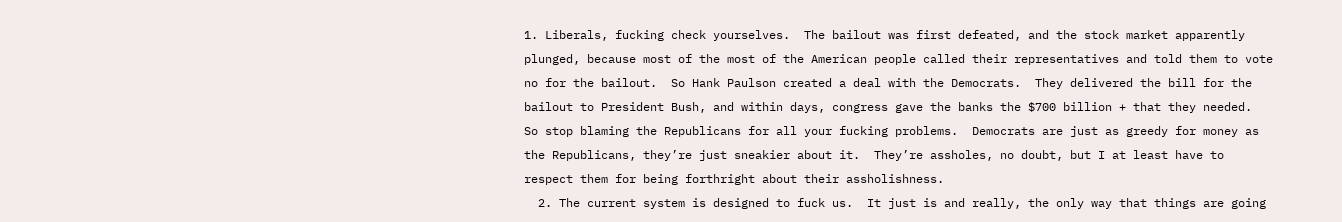1. Liberals, fucking check yourselves.  The bailout was first defeated, and the stock market apparently plunged, because most of the most of the American people called their representatives and told them to vote no for the bailout.  So Hank Paulson created a deal with the Democrats.  They delivered the bill for the bailout to President Bush, and within days, congress gave the banks the $700 billion + that they needed.  So stop blaming the Republicans for all your fucking problems.  Democrats are just as greedy for money as the Republicans, they’re just sneakier about it.  They’re assholes, no doubt, but I at least have to respect them for being forthright about their assholishness.
  2. The current system is designed to fuck us.  It just is and really, the only way that things are going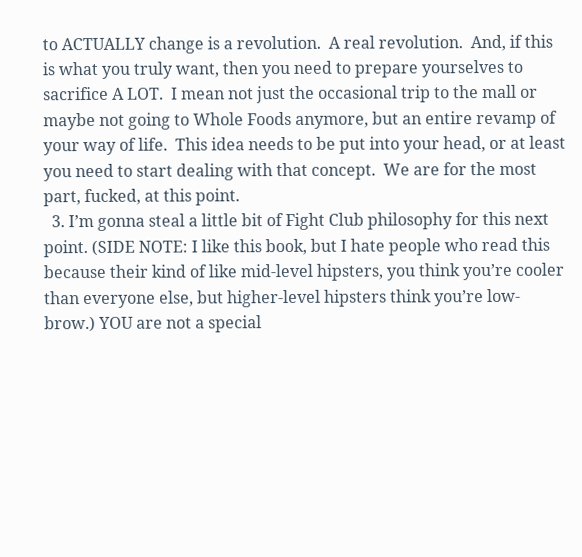to ACTUALLY change is a revolution.  A real revolution.  And, if this is what you truly want, then you need to prepare yourselves to sacrifice A LOT.  I mean not just the occasional trip to the mall or maybe not going to Whole Foods anymore, but an entire revamp of your way of life.  This idea needs to be put into your head, or at least you need to start dealing with that concept.  We are for the most part, fucked, at this point.
  3. I’m gonna steal a little bit of Fight Club philosophy for this next point. (SIDE NOTE: I like this book, but I hate people who read this because their kind of like mid-level hipsters, you think you’re cooler than everyone else, but higher-level hipsters think you’re low-brow.) YOU are not a special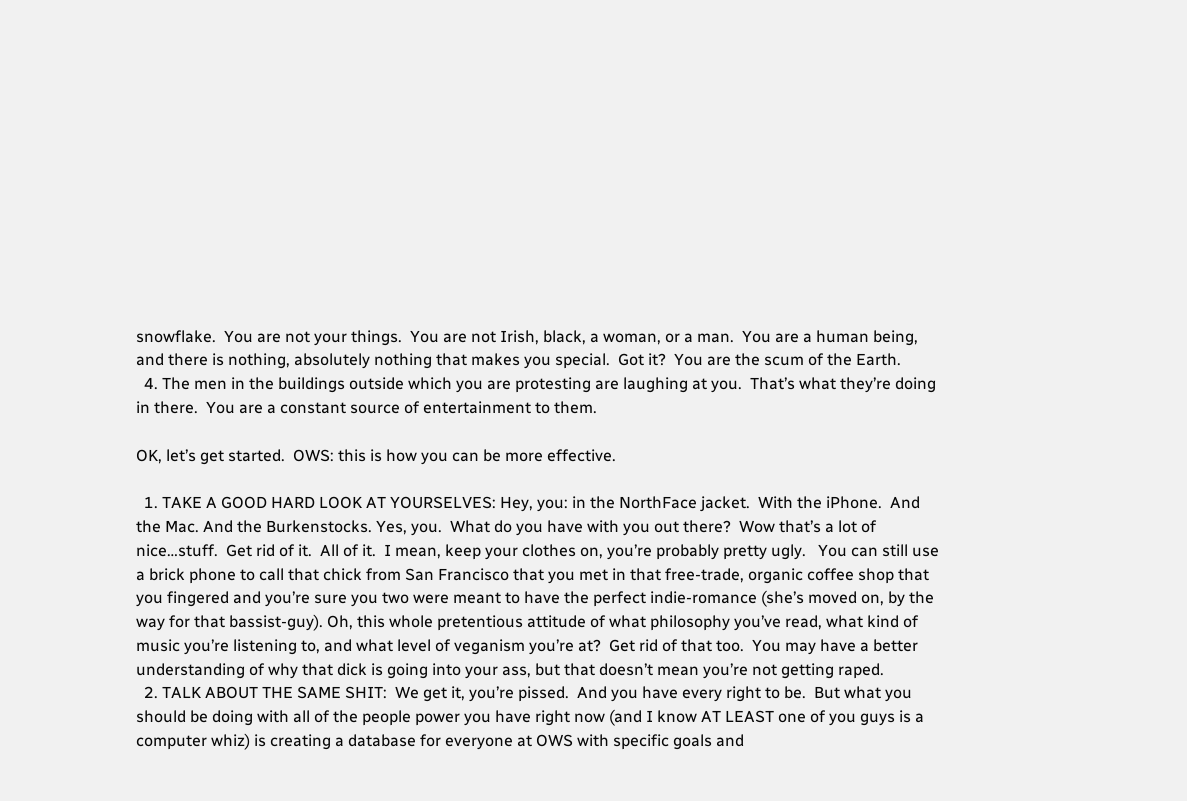snowflake.  You are not your things.  You are not Irish, black, a woman, or a man.  You are a human being, and there is nothing, absolutely nothing that makes you special.  Got it?  You are the scum of the Earth.
  4. The men in the buildings outside which you are protesting are laughing at you.  That’s what they’re doing in there.  You are a constant source of entertainment to them.

OK, let’s get started.  OWS: this is how you can be more effective.

  1. TAKE A GOOD HARD LOOK AT YOURSELVES: Hey, you: in the NorthFace jacket.  With the iPhone.  And the Mac. And the Burkenstocks. Yes, you.  What do you have with you out there?  Wow that’s a lot of nice…stuff.  Get rid of it.  All of it.  I mean, keep your clothes on, you’re probably pretty ugly.   You can still use a brick phone to call that chick from San Francisco that you met in that free-trade, organic coffee shop that you fingered and you’re sure you two were meant to have the perfect indie-romance (she’s moved on, by the way for that bassist-guy). Oh, this whole pretentious attitude of what philosophy you’ve read, what kind of music you’re listening to, and what level of veganism you’re at?  Get rid of that too.  You may have a better understanding of why that dick is going into your ass, but that doesn’t mean you’re not getting raped.
  2. TALK ABOUT THE SAME SHIT:  We get it, you’re pissed.  And you have every right to be.  But what you should be doing with all of the people power you have right now (and I know AT LEAST one of you guys is a computer whiz) is creating a database for everyone at OWS with specific goals and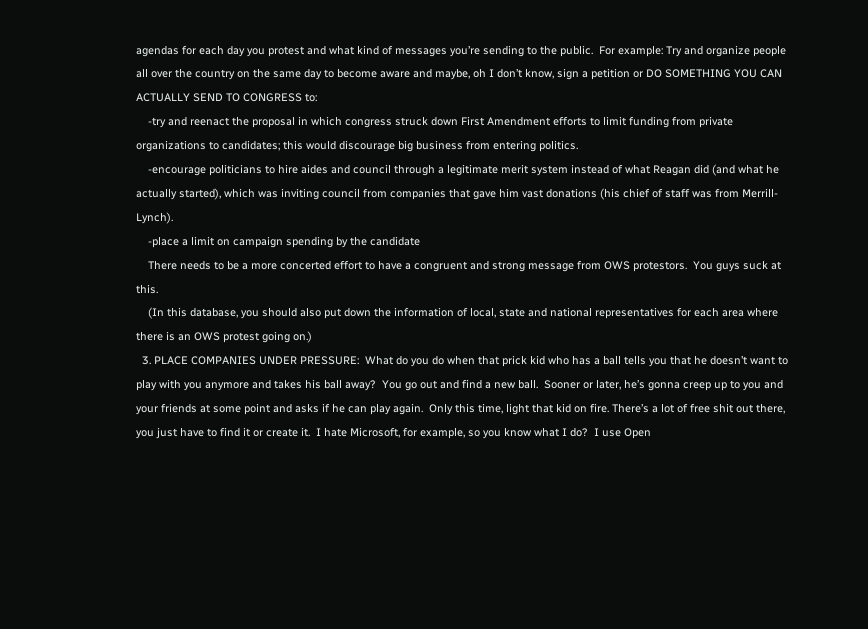agendas for each day you protest and what kind of messages you’re sending to the public.  For example: Try and organize people all over the country on the same day to become aware and maybe, oh I don’t know, sign a petition or DO SOMETHING YOU CAN ACTUALLY SEND TO CONGRESS to:
    -try and reenact the proposal in which congress struck down First Amendment efforts to limit funding from private organizations to candidates; this would discourage big business from entering politics.
    -encourage politicians to hire aides and council through a legitimate merit system instead of what Reagan did (and what he actually started), which was inviting council from companies that gave him vast donations (his chief of staff was from Merrill-Lynch).
    -place a limit on campaign spending by the candidate
    There needs to be a more concerted effort to have a congruent and strong message from OWS protestors.  You guys suck at this.
    (In this database, you should also put down the information of local, state and national representatives for each area where there is an OWS protest going on.)
  3. PLACE COMPANIES UNDER PRESSURE:  What do you do when that prick kid who has a ball tells you that he doesn’t want to play with you anymore and takes his ball away?  You go out and find a new ball.  Sooner or later, he’s gonna creep up to you and your friends at some point and asks if he can play again.  Only this time, light that kid on fire. There’s a lot of free shit out there, you just have to find it or create it.  I hate Microsoft, for example, so you know what I do?  I use Open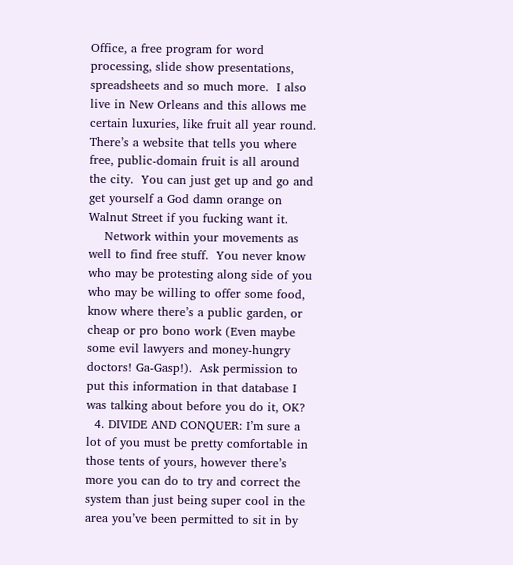Office, a free program for word processing, slide show presentations, spreadsheets and so much more.  I also live in New Orleans and this allows me certain luxuries, like fruit all year round.  There’s a website that tells you where free, public-domain fruit is all around the city.  You can just get up and go and get yourself a God damn orange on Walnut Street if you fucking want it.
    Network within your movements as well to find free stuff.  You never know who may be protesting along side of you who may be willing to offer some food, know where there’s a public garden, or cheap or pro bono work (Even maybe some evil lawyers and money-hungry doctors! Ga-Gasp!).  Ask permission to put this information in that database I was talking about before you do it, OK?
  4. DIVIDE AND CONQUER: I’m sure a lot of you must be pretty comfortable in those tents of yours, however there’s more you can do to try and correct the system than just being super cool in the area you’ve been permitted to sit in by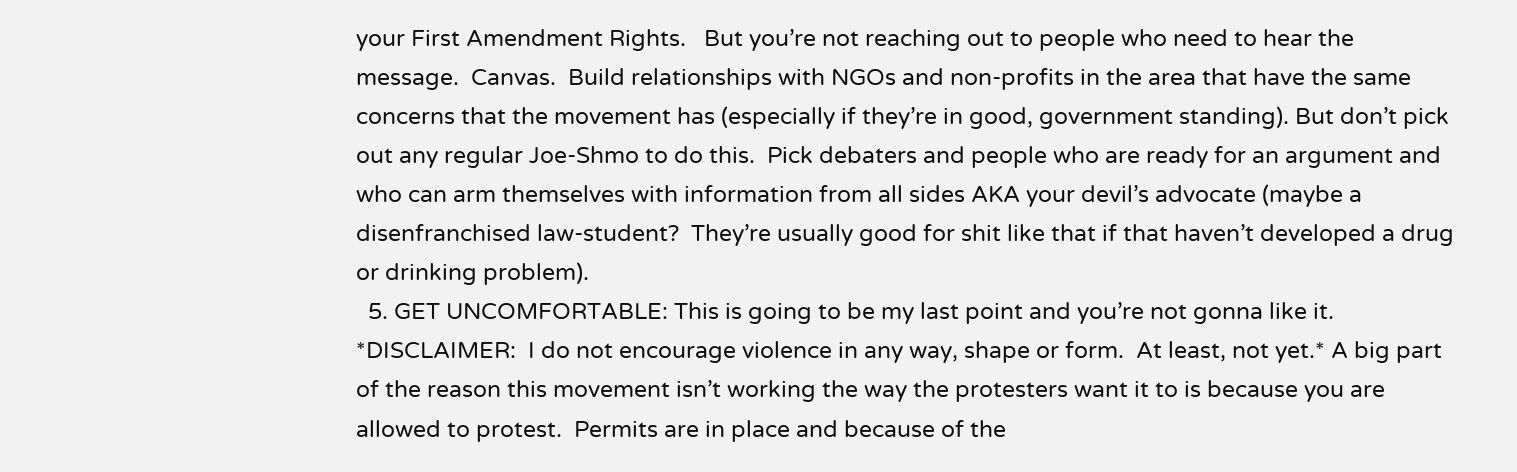your First Amendment Rights.   But you’re not reaching out to people who need to hear the message.  Canvas.  Build relationships with NGOs and non-profits in the area that have the same concerns that the movement has (especially if they’re in good, government standing). But don’t pick out any regular Joe-Shmo to do this.  Pick debaters and people who are ready for an argument and who can arm themselves with information from all sides AKA your devil’s advocate (maybe a disenfranchised law-student?  They’re usually good for shit like that if that haven’t developed a drug or drinking problem).
  5. GET UNCOMFORTABLE: This is going to be my last point and you’re not gonna like it.  *DISCLAIMER:  I do not encourage violence in any way, shape or form.  At least, not yet.* A big part of the reason this movement isn’t working the way the protesters want it to is because you are allowed to protest.  Permits are in place and because of the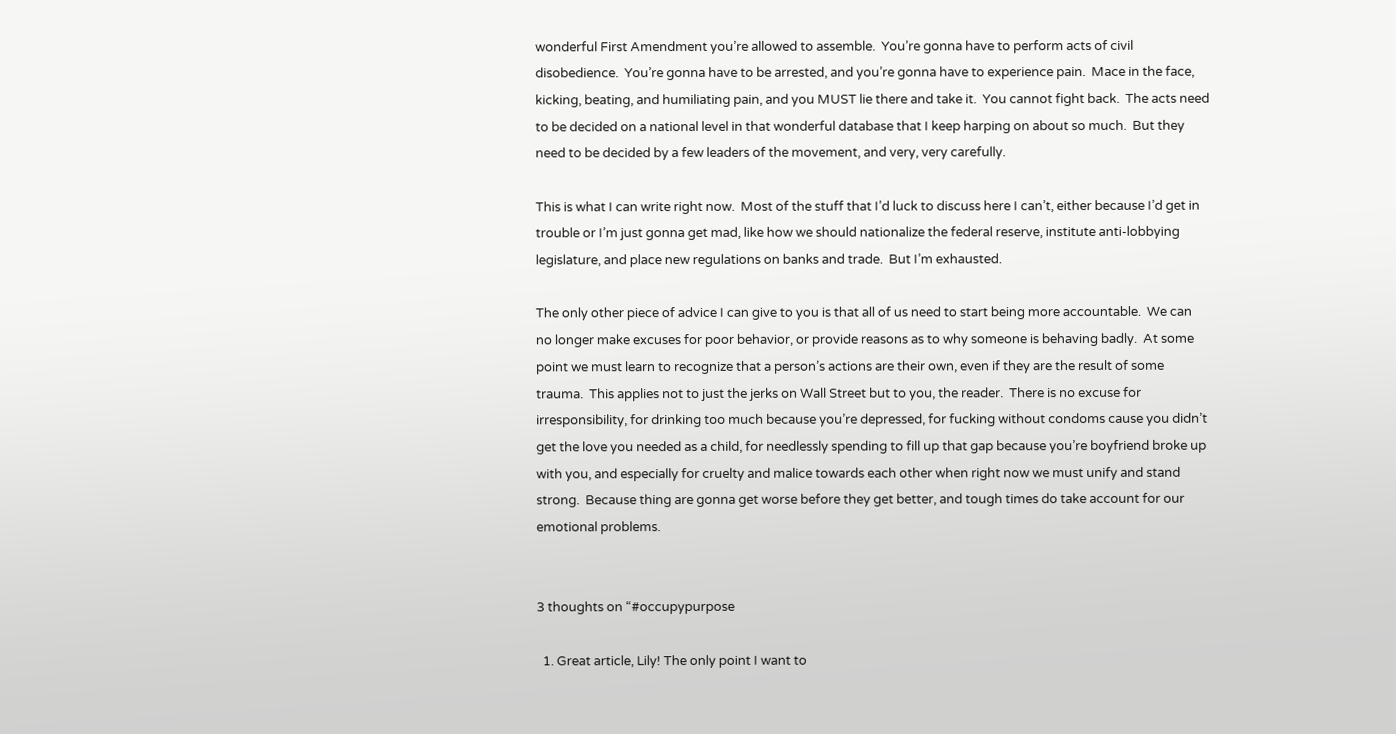wonderful First Amendment you’re allowed to assemble.  You’re gonna have to perform acts of civil disobedience.  You’re gonna have to be arrested, and you’re gonna have to experience pain.  Mace in the face, kicking, beating, and humiliating pain, and you MUST lie there and take it.  You cannot fight back.  The acts need to be decided on a national level in that wonderful database that I keep harping on about so much.  But they need to be decided by a few leaders of the movement, and very, very carefully.

This is what I can write right now.  Most of the stuff that I’d luck to discuss here I can’t, either because I’d get in trouble or I’m just gonna get mad, like how we should nationalize the federal reserve, institute anti-lobbying legislature, and place new regulations on banks and trade.  But I’m exhausted.

The only other piece of advice I can give to you is that all of us need to start being more accountable.  We can no longer make excuses for poor behavior, or provide reasons as to why someone is behaving badly.  At some point we must learn to recognize that a person’s actions are their own, even if they are the result of some trauma.  This applies not to just the jerks on Wall Street but to you, the reader.  There is no excuse for irresponsibility, for drinking too much because you’re depressed, for fucking without condoms cause you didn’t get the love you needed as a child, for needlessly spending to fill up that gap because you’re boyfriend broke up with you, and especially for cruelty and malice towards each other when right now we must unify and stand strong.  Because thing are gonna get worse before they get better, and tough times do take account for our emotional problems.


3 thoughts on “#occupypurpose

  1. Great article, Lily! The only point I want to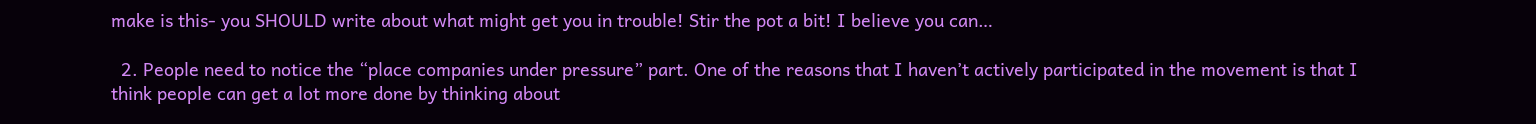make is this- you SHOULD write about what might get you in trouble! Stir the pot a bit! I believe you can…

  2. People need to notice the “place companies under pressure” part. One of the reasons that I haven’t actively participated in the movement is that I think people can get a lot more done by thinking about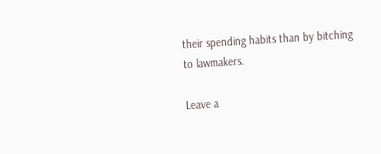their spending habits than by bitching to lawmakers.

Leave a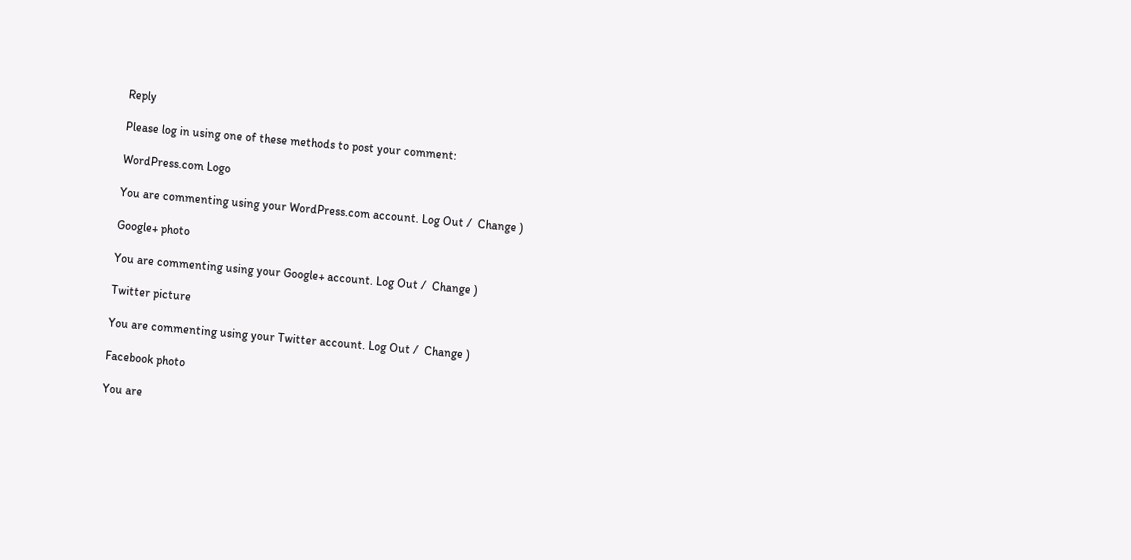Reply

Please log in using one of these methods to post your comment:

WordPress.com Logo

You are commenting using your WordPress.com account. Log Out /  Change )

Google+ photo

You are commenting using your Google+ account. Log Out /  Change )

Twitter picture

You are commenting using your Twitter account. Log Out /  Change )

Facebook photo

You are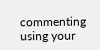commenting using your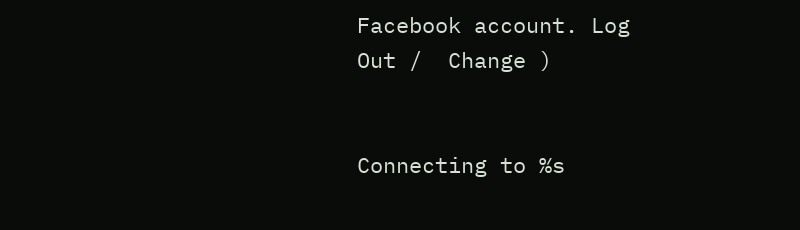Facebook account. Log Out /  Change )


Connecting to %s